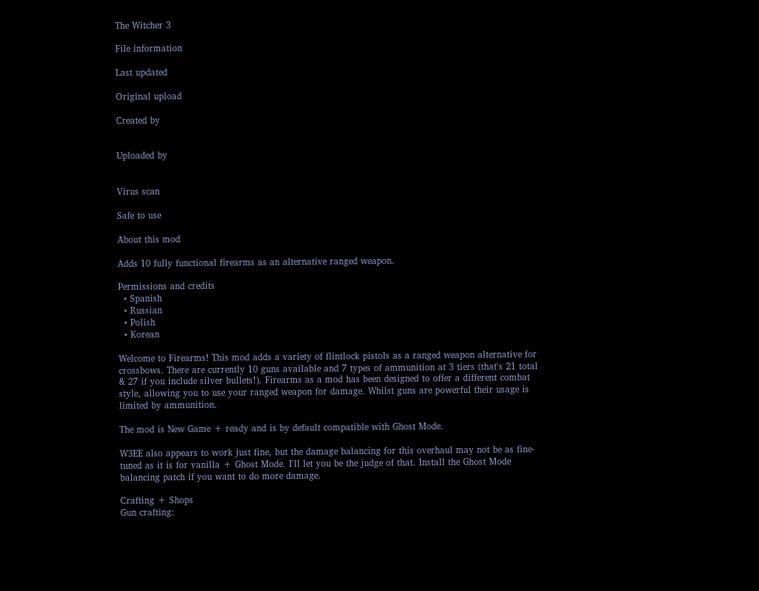The Witcher 3

File information

Last updated

Original upload

Created by


Uploaded by


Virus scan

Safe to use

About this mod

Adds 10 fully functional firearms as an alternative ranged weapon.

Permissions and credits
  • Spanish
  • Russian
  • Polish
  • Korean

Welcome to Firearms! This mod adds a variety of flintlock pistols as a ranged weapon alternative for crossbows. There are currently 10 guns available and 7 types of ammunition at 3 tiers (that's 21 total & 27 if you include silver bullets!). Firearms as a mod has been designed to offer a different combat style, allowing you to use your ranged weapon for damage. Whilst guns are powerful their usage is limited by ammunition.

The mod is New Game + ready and is by default compatible with Ghost Mode.

W3EE also appears to work just fine, but the damage balancing for this overhaul may not be as fine-tuned as it is for vanilla + Ghost Mode. I'll let you be the judge of that. Install the Ghost Mode balancing patch if you want to do more damage.

Crafting + Shops
Gun crafting: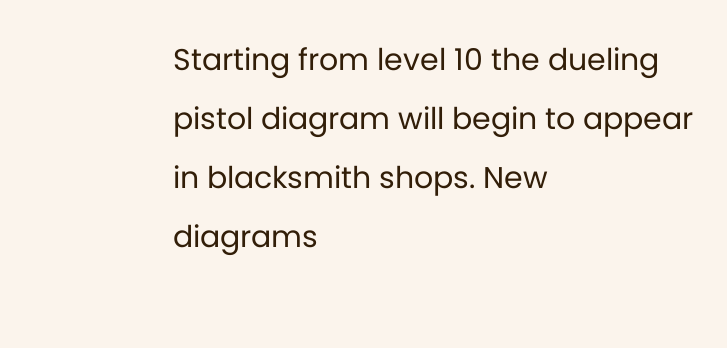Starting from level 10 the dueling pistol diagram will begin to appear in blacksmith shops. New diagrams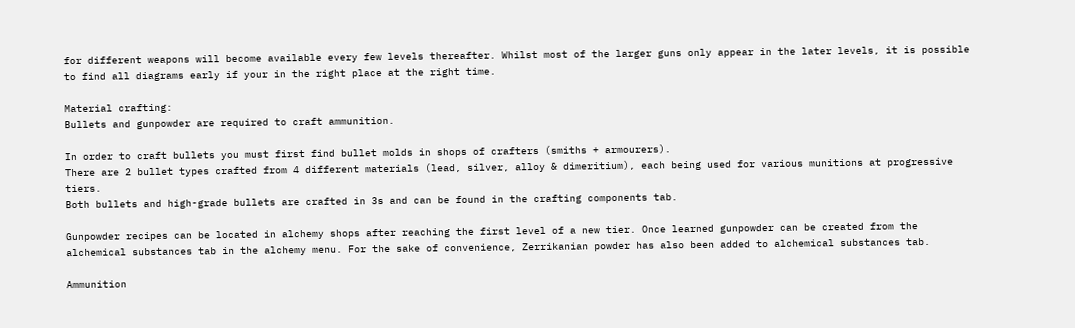for different weapons will become available every few levels thereafter. Whilst most of the larger guns only appear in the later levels, it is possible to find all diagrams early if your in the right place at the right time.

Material crafting:
Bullets and gunpowder are required to craft ammunition.

In order to craft bullets you must first find bullet molds in shops of crafters (smiths + armourers).
There are 2 bullet types crafted from 4 different materials (lead, silver, alloy & dimeritium), each being used for various munitions at progressive tiers.
Both bullets and high-grade bullets are crafted in 3s and can be found in the crafting components tab.

Gunpowder recipes can be located in alchemy shops after reaching the first level of a new tier. Once learned gunpowder can be created from the alchemical substances tab in the alchemy menu. For the sake of convenience, Zerrikanian powder has also been added to alchemical substances tab.

Ammunition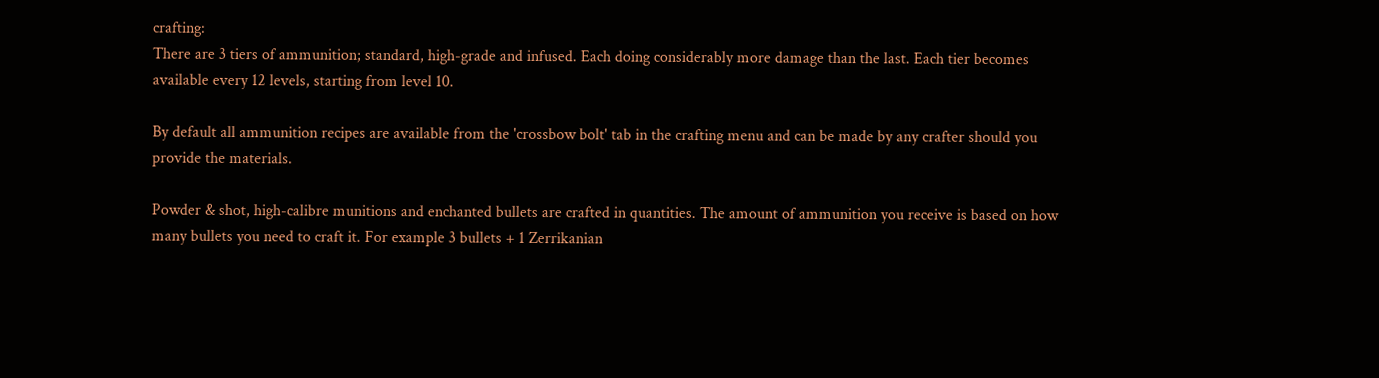crafting:
There are 3 tiers of ammunition; standard, high-grade and infused. Each doing considerably more damage than the last. Each tier becomes available every 12 levels, starting from level 10.

By default all ammunition recipes are available from the 'crossbow bolt' tab in the crafting menu and can be made by any crafter should you provide the materials.

Powder & shot, high-calibre munitions and enchanted bullets are crafted in quantities. The amount of ammunition you receive is based on how many bullets you need to craft it. For example 3 bullets + 1 Zerrikanian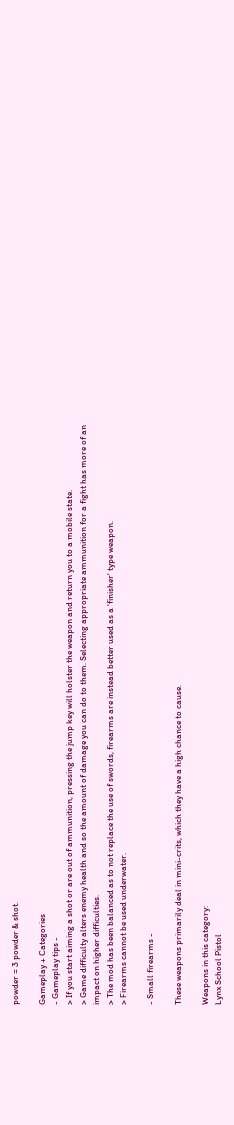powder = 3 powder & shot.

Gameplay + Categories
- Gameplay tips -
> If you start aiming a shot or are out of ammunition, pressing the jump key will holster the weapon and return you to a mobile state.
> Game difficulty alters enemy health and so the amount of damage you can do to them. Selecting appropriate ammunition for a fight has more of an impact on higher difficulties.
> The mod has been balanced as to not replace the use of swords, firearms are instead better used as a 'finisher' type weapon.
> Firearms cannot be used underwater.

- Small firearms -

These weapons primarily deal in mini-crits, which they have a high chance to cause.

Weapons in this category:
Lynx School Pistol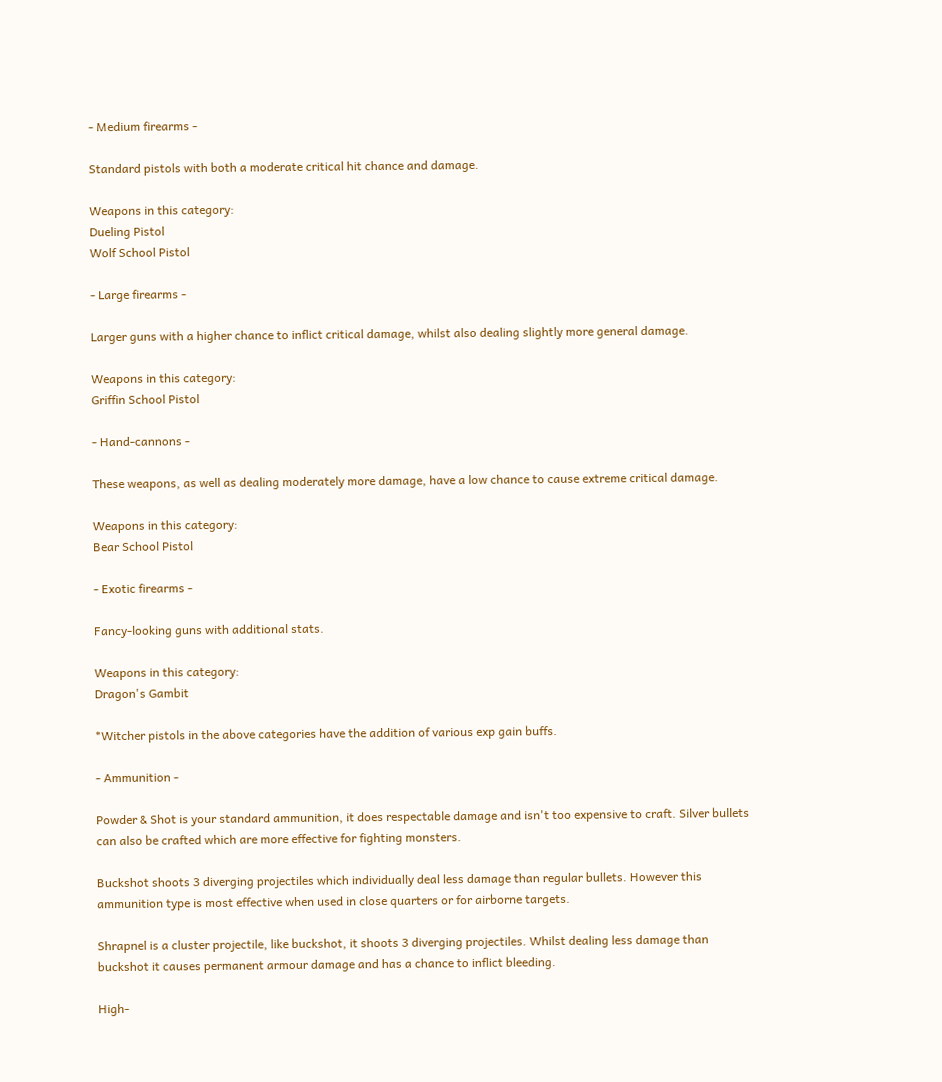- Medium firearms -

Standard pistols with both a moderate critical hit chance and damage.

Weapons in this category:
Dueling Pistol
Wolf School Pistol

- Large firearms -

Larger guns with a higher chance to inflict critical damage, whilst also dealing slightly more general damage.

Weapons in this category:
Griffin School Pistol

- Hand-cannons -

These weapons, as well as dealing moderately more damage, have a low chance to cause extreme critical damage.

Weapons in this category:
Bear School Pistol

- Exotic firearms -

Fancy-looking guns with additional stats.

Weapons in this category:
Dragon's Gambit

*Witcher pistols in the above categories have the addition of various exp gain buffs.

- Ammunition -

Powder & Shot is your standard ammunition, it does respectable damage and isn't too expensive to craft. Silver bullets can also be crafted which are more effective for fighting monsters.

Buckshot shoots 3 diverging projectiles which individually deal less damage than regular bullets. However this ammunition type is most effective when used in close quarters or for airborne targets.

Shrapnel is a cluster projectile, like buckshot, it shoots 3 diverging projectiles. Whilst dealing less damage than buckshot it causes permanent armour damage and has a chance to inflict bleeding.

High-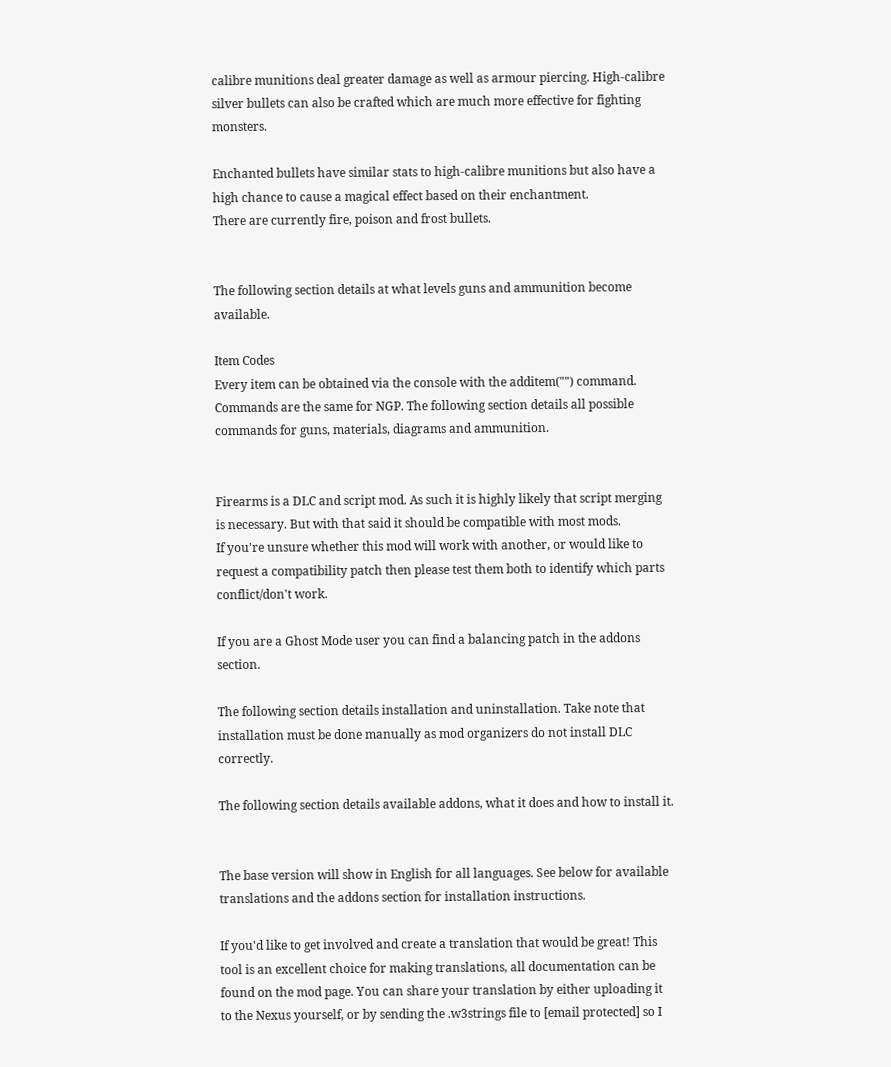calibre munitions deal greater damage as well as armour piercing. High-calibre silver bullets can also be crafted which are much more effective for fighting monsters.

Enchanted bullets have similar stats to high-calibre munitions but also have a high chance to cause a magical effect based on their enchantment.
There are currently fire, poison and frost bullets.


The following section details at what levels guns and ammunition become available.

Item Codes
Every item can be obtained via the console with the additem("") command. Commands are the same for NGP. The following section details all possible commands for guns, materials, diagrams and ammunition.


Firearms is a DLC and script mod. As such it is highly likely that script merging is necessary. But with that said it should be compatible with most mods.
If you're unsure whether this mod will work with another, or would like to request a compatibility patch then please test them both to identify which parts conflict/don't work.

If you are a Ghost Mode user you can find a balancing patch in the addons section.

The following section details installation and uninstallation. Take note that installation must be done manually as mod organizers do not install DLC correctly.

The following section details available addons, what it does and how to install it.


The base version will show in English for all languages. See below for available translations and the addons section for installation instructions.

If you'd like to get involved and create a translation that would be great! This tool is an excellent choice for making translations, all documentation can be found on the mod page. You can share your translation by either uploading it to the Nexus yourself, or by sending the .w3strings file to [email protected] so I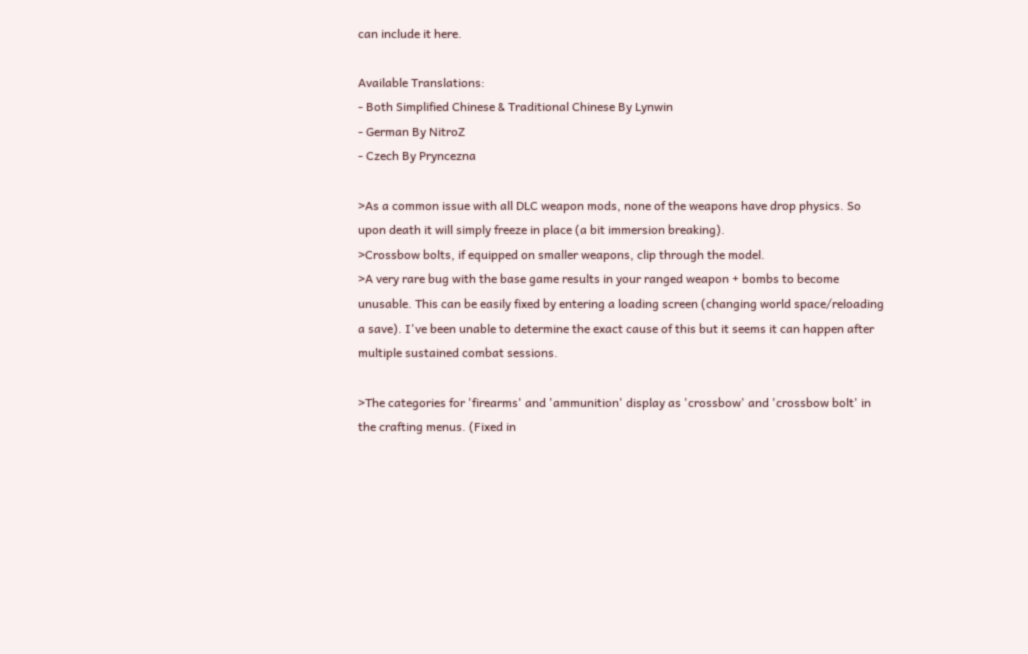can include it here.

Available Translations:
- Both Simplified Chinese & Traditional Chinese By Lynwin
- German By NitroZ
- Czech By Pryncezna

>As a common issue with all DLC weapon mods, none of the weapons have drop physics. So upon death it will simply freeze in place (a bit immersion breaking).
>Crossbow bolts, if equipped on smaller weapons, clip through the model.
>A very rare bug with the base game results in your ranged weapon + bombs to become unusable. This can be easily fixed by entering a loading screen (changing world space/reloading a save). I've been unable to determine the exact cause of this but it seems it can happen after multiple sustained combat sessions.

>The categories for 'firearms' and 'ammunition' display as 'crossbow' and 'crossbow bolt' in the crafting menus. (Fixed in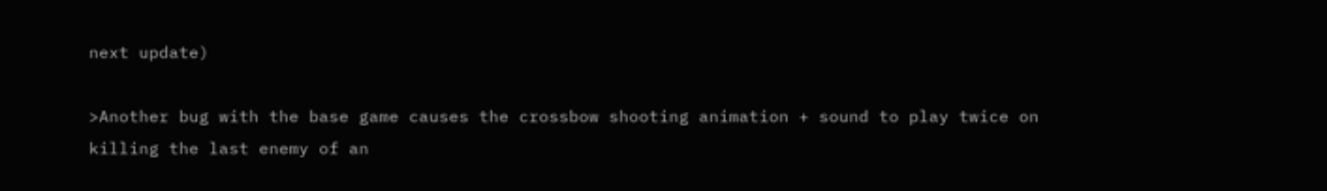next update)

>Another bug with the base game causes the crossbow shooting animation + sound to play twice on killing the last enemy of an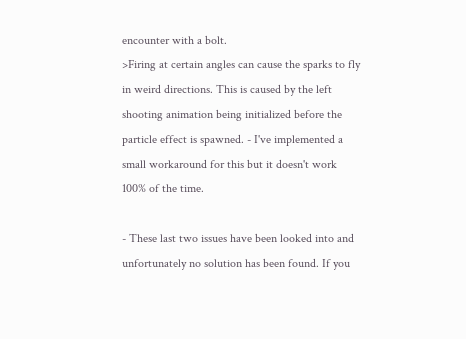encounter with a bolt.
>Firing at certain angles can cause the sparks to fly in weird directions. This is caused by the left shooting animation being initialized before the particle effect is spawned. - I've implemented a small workaround for this but it doesn't work 100% of the time.

- These last two issues have been looked into and unfortunately no solution has been found. If you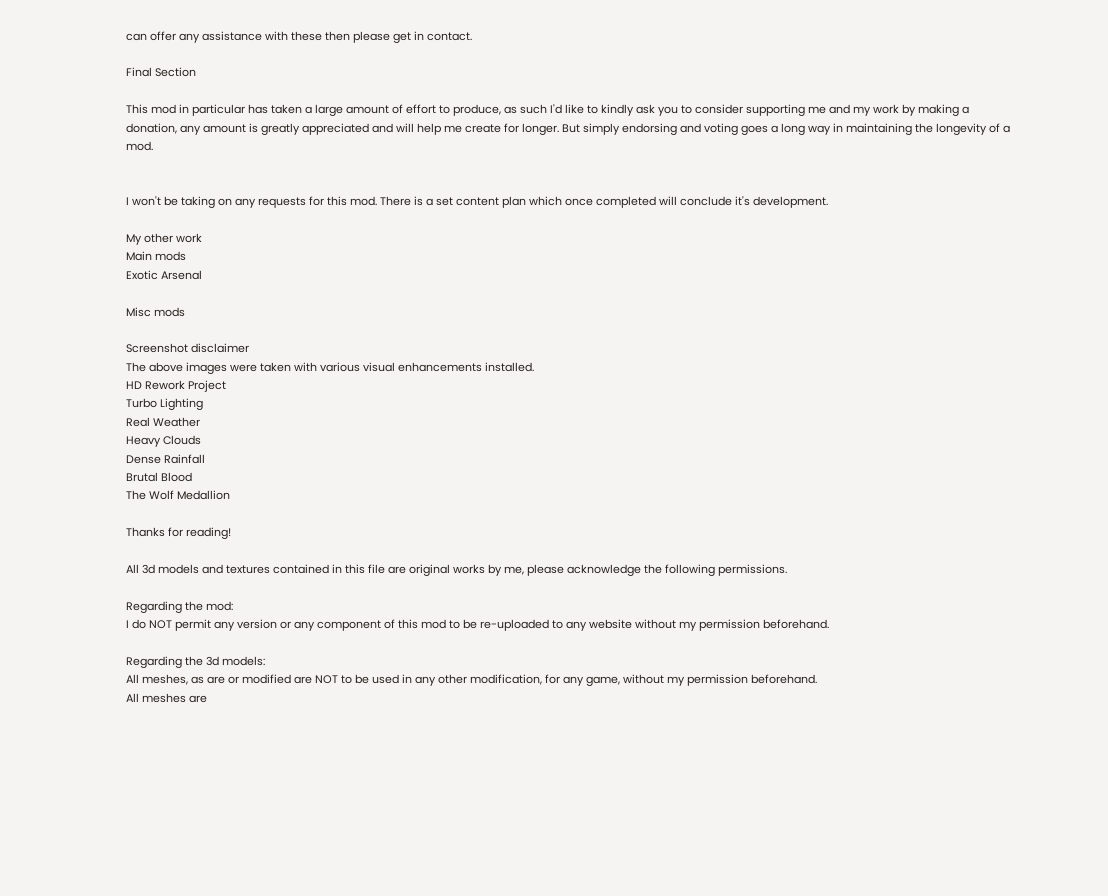can offer any assistance with these then please get in contact.

Final Section

This mod in particular has taken a large amount of effort to produce, as such I'd like to kindly ask you to consider supporting me and my work by making a donation, any amount is greatly appreciated and will help me create for longer. But simply endorsing and voting goes a long way in maintaining the longevity of a mod.


I won't be taking on any requests for this mod. There is a set content plan which once completed will conclude it's development.

My other work
Main mods
Exotic Arsenal

Misc mods

Screenshot disclaimer
The above images were taken with various visual enhancements installed.
HD Rework Project
Turbo Lighting
Real Weather
Heavy Clouds
Dense Rainfall
Brutal Blood
The Wolf Medallion

Thanks for reading!

All 3d models and textures contained in this file are original works by me, please acknowledge the following permissions.

Regarding the mod:
I do NOT permit any version or any component of this mod to be re-uploaded to any website without my permission beforehand.

Regarding the 3d models:
All meshes, as are or modified are NOT to be used in any other modification, for any game, without my permission beforehand.
All meshes are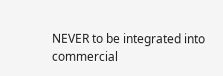NEVER to be integrated into commercial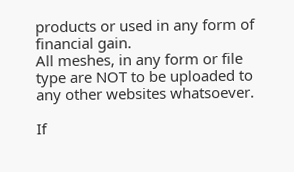products or used in any form of financial gain.
All meshes, in any form or file type are NOT to be uploaded to any other websites whatsoever.

If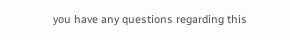you have any questions regarding this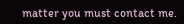matter you must contact me.